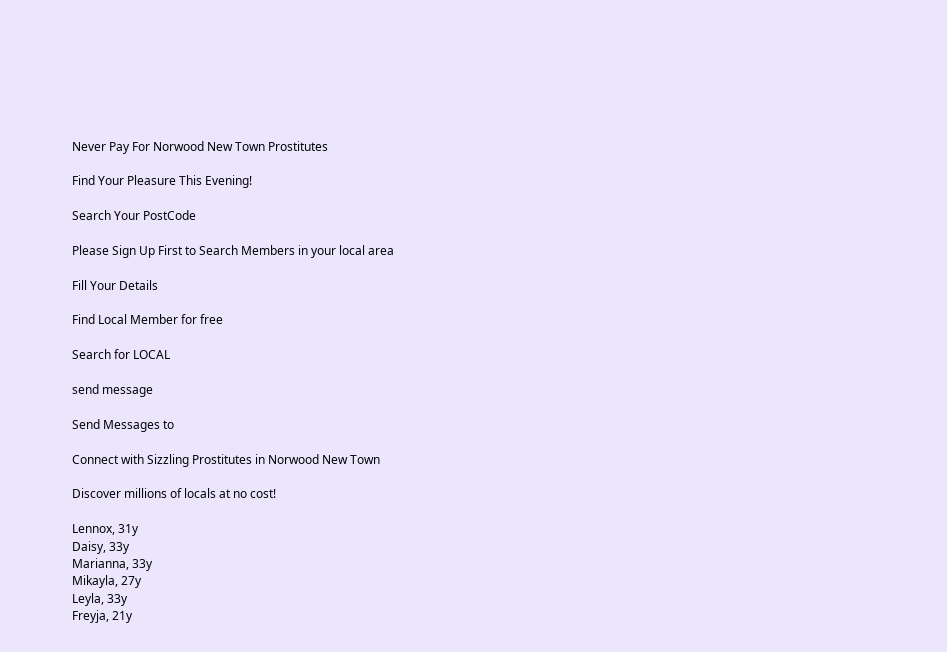Never Pay For Norwood New Town Prostitutes

Find Your Pleasure This Evening!

Search Your PostCode

Please Sign Up First to Search Members in your local area

Fill Your Details

Find Local Member for free

Search for LOCAL

send message

Send Messages to

Connect with Sizzling Prostitutes in Norwood New Town

Discover millions of locals at no cost!

Lennox, 31y
Daisy, 33y
Marianna, 33y
Mikayla, 27y
Leyla, 33y
Freyja, 21y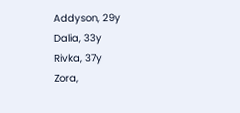Addyson, 29y
Dalia, 33y
Rivka, 37y
Zora,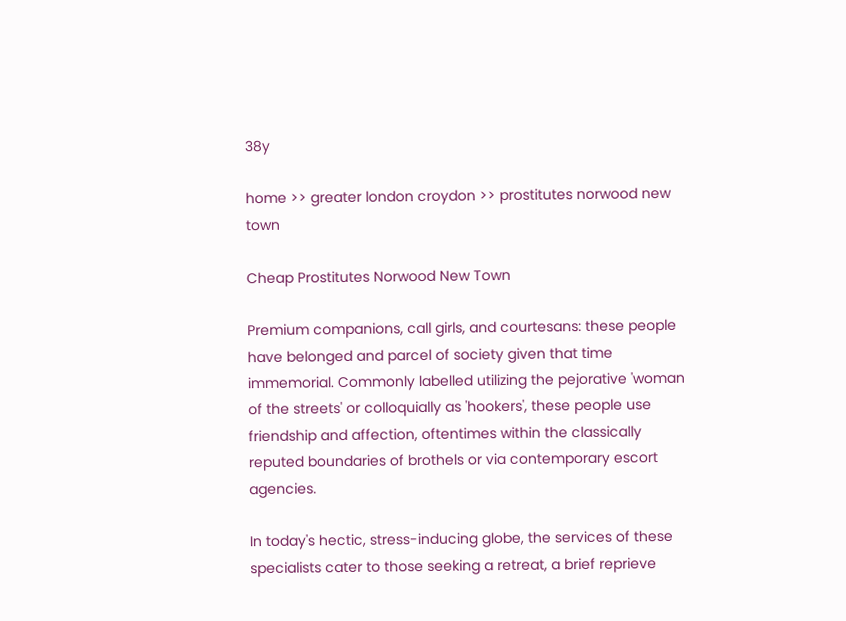38y

home >> greater london croydon >> prostitutes norwood new town

Cheap Prostitutes Norwood New Town

Premium companions, call girls, and courtesans: these people have belonged and parcel of society given that time immemorial. Commonly labelled utilizing the pejorative 'woman of the streets' or colloquially as 'hookers', these people use friendship and affection, oftentimes within the classically reputed boundaries of brothels or via contemporary escort agencies.

In today's hectic, stress-inducing globe, the services of these specialists cater to those seeking a retreat, a brief reprieve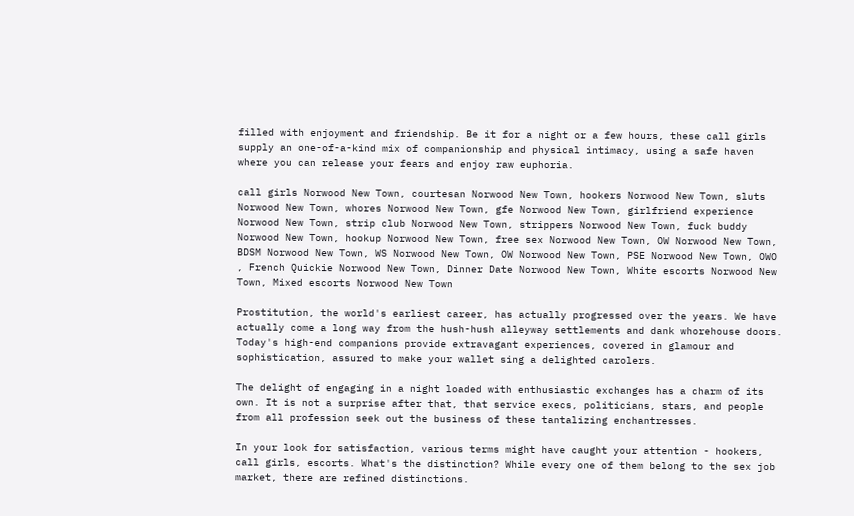filled with enjoyment and friendship. Be it for a night or a few hours, these call girls supply an one-of-a-kind mix of companionship and physical intimacy, using a safe haven where you can release your fears and enjoy raw euphoria.

call girls Norwood New Town, courtesan Norwood New Town, hookers Norwood New Town, sluts Norwood New Town, whores Norwood New Town, gfe Norwood New Town, girlfriend experience Norwood New Town, strip club Norwood New Town, strippers Norwood New Town, fuck buddy Norwood New Town, hookup Norwood New Town, free sex Norwood New Town, OW Norwood New Town, BDSM Norwood New Town, WS Norwood New Town, OW Norwood New Town, PSE Norwood New Town, OWO , French Quickie Norwood New Town, Dinner Date Norwood New Town, White escorts Norwood New Town, Mixed escorts Norwood New Town

Prostitution, the world's earliest career, has actually progressed over the years. We have actually come a long way from the hush-hush alleyway settlements and dank whorehouse doors. Today's high-end companions provide extravagant experiences, covered in glamour and sophistication, assured to make your wallet sing a delighted carolers.

The delight of engaging in a night loaded with enthusiastic exchanges has a charm of its own. It is not a surprise after that, that service execs, politicians, stars, and people from all profession seek out the business of these tantalizing enchantresses.

In your look for satisfaction, various terms might have caught your attention - hookers, call girls, escorts. What's the distinction? While every one of them belong to the sex job market, there are refined distinctions.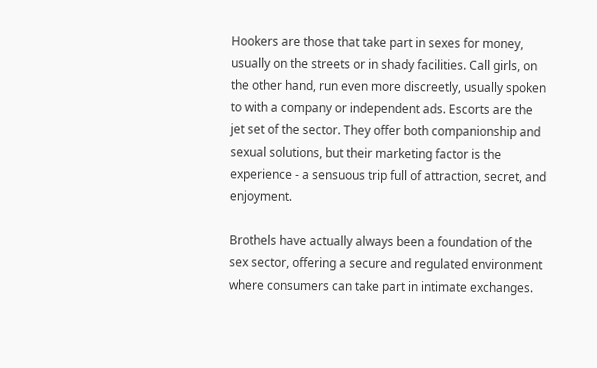Hookers are those that take part in sexes for money, usually on the streets or in shady facilities. Call girls, on the other hand, run even more discreetly, usually spoken to with a company or independent ads. Escorts are the jet set of the sector. They offer both companionship and sexual solutions, but their marketing factor is the experience - a sensuous trip full of attraction, secret, and enjoyment.

Brothels have actually always been a foundation of the sex sector, offering a secure and regulated environment where consumers can take part in intimate exchanges.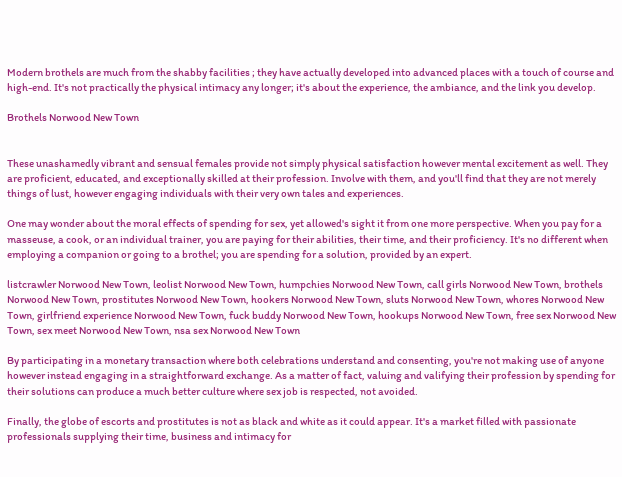Modern brothels are much from the shabby facilities ; they have actually developed into advanced places with a touch of course and high-end. It's not practically the physical intimacy any longer; it's about the experience, the ambiance, and the link you develop.

Brothels Norwood New Town


These unashamedly vibrant and sensual females provide not simply physical satisfaction however mental excitement as well. They are proficient, educated, and exceptionally skilled at their profession. Involve with them, and you'll find that they are not merely things of lust, however engaging individuals with their very own tales and experiences.

One may wonder about the moral effects of spending for sex, yet allowed's sight it from one more perspective. When you pay for a masseuse, a cook, or an individual trainer, you are paying for their abilities, their time, and their proficiency. It's no different when employing a companion or going to a brothel; you are spending for a solution, provided by an expert.

listcrawler Norwood New Town, leolist Norwood New Town, humpchies Norwood New Town, call girls Norwood New Town, brothels Norwood New Town, prostitutes Norwood New Town, hookers Norwood New Town, sluts Norwood New Town, whores Norwood New Town, girlfriend experience Norwood New Town, fuck buddy Norwood New Town, hookups Norwood New Town, free sex Norwood New Town, sex meet Norwood New Town, nsa sex Norwood New Town

By participating in a monetary transaction where both celebrations understand and consenting, you're not making use of anyone however instead engaging in a straightforward exchange. As a matter of fact, valuing and valifying their profession by spending for their solutions can produce a much better culture where sex job is respected, not avoided.

Finally, the globe of escorts and prostitutes is not as black and white as it could appear. It's a market filled with passionate professionals supplying their time, business and intimacy for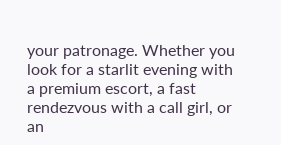your patronage. Whether you look for a starlit evening with a premium escort, a fast rendezvous with a call girl, or an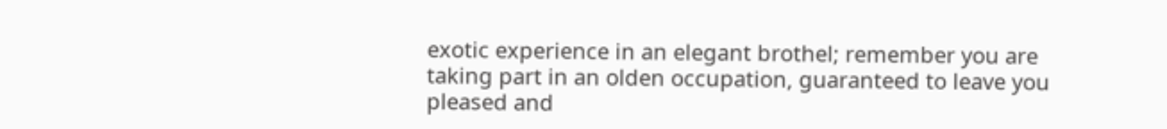exotic experience in an elegant brothel; remember you are taking part in an olden occupation, guaranteed to leave you pleased and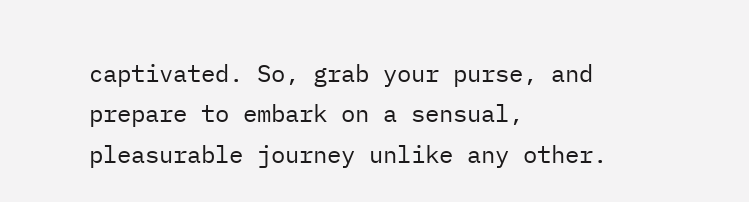captivated. So, grab your purse, and prepare to embark on a sensual, pleasurable journey unlike any other.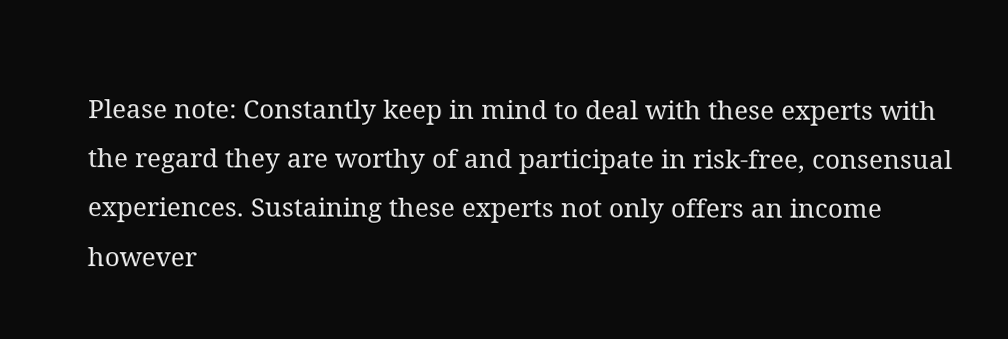Please note: Constantly keep in mind to deal with these experts with the regard they are worthy of and participate in risk-free, consensual experiences. Sustaining these experts not only offers an income however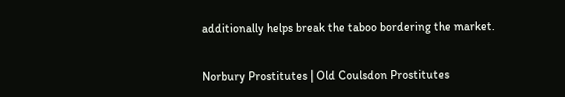additionally helps break the taboo bordering the market.


Norbury Prostitutes | Old Coulsdon Prostitutes